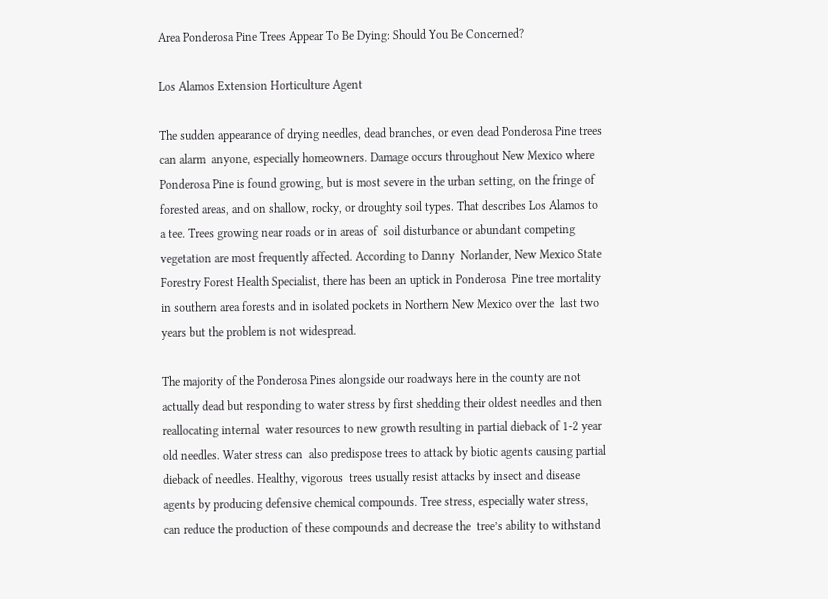Area Ponderosa Pine Trees Appear To Be Dying: Should You Be Concerned?

Los Alamos Extension Horticulture Agent

The sudden appearance of drying needles, dead branches, or even dead Ponderosa Pine trees can alarm  anyone, especially homeowners. Damage occurs throughout New Mexico where Ponderosa Pine is found growing, but is most severe in the urban setting, on the fringe of forested areas, and on shallow, rocky, or droughty soil types. That describes Los Alamos to a tee. Trees growing near roads or in areas of  soil disturbance or abundant competing vegetation are most frequently affected. According to Danny  Norlander, New Mexico State Forestry Forest Health Specialist, there has been an uptick in Ponderosa  Pine tree mortality in southern area forests and in isolated pockets in Northern New Mexico over the  last two years but the problem is not widespread.

The majority of the Ponderosa Pines alongside our roadways here in the county are not actually dead but responding to water stress by first shedding their oldest needles and then reallocating internal  water resources to new growth resulting in partial dieback of 1-2 year old needles. Water stress can  also predispose trees to attack by biotic agents causing partial dieback of needles. Healthy, vigorous  trees usually resist attacks by insect and disease agents by producing defensive chemical compounds. Tree stress, especially water stress, can reduce the production of these compounds and decrease the  tree’s ability to withstand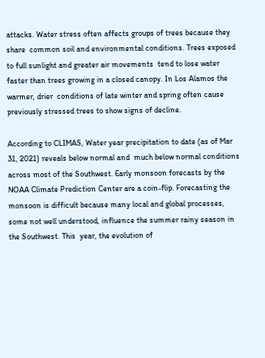attacks. Water stress often affects groups of trees because they share  common soil and environmental conditions. Trees exposed to full sunlight and greater air movements  tend to lose water faster than trees growing in a closed canopy. In Los Alamos the warmer, drier  conditions of late winter and spring often cause previously stressed trees to show signs of decline.

According to CLIMAS, Water year precipitation to date (as of Mar 31, 2021) reveals below normal and  much below normal conditions across most of the Southwest. Early monsoon forecasts by the NOAA Climate Prediction Center are a coin-flip. Forecasting the monsoon is difficult because many local and global processes, some not well understood, influence the summer rainy season in the Southwest. This  year, the evolution of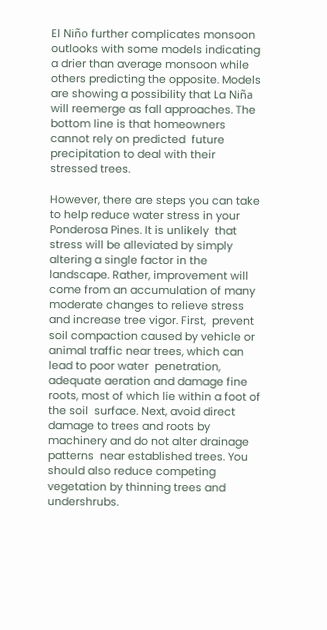El Niño further complicates monsoon outlooks with some models indicating a drier than average monsoon while others predicting the opposite. Models are showing a possibility that La Niña will reemerge as fall approaches. The bottom line is that homeowners cannot rely on predicted  future precipitation to deal with their stressed trees.

However, there are steps you can take to help reduce water stress in your Ponderosa Pines. It is unlikely  that stress will be alleviated by simply altering a single factor in the landscape. Rather, improvement will  come from an accumulation of many moderate changes to relieve stress and increase tree vigor. First,  prevent soil compaction caused by vehicle or animal traffic near trees, which can lead to poor water  penetration, adequate aeration and damage fine roots, most of which lie within a foot of the soil  surface. Next, avoid direct damage to trees and roots by machinery and do not alter drainage patterns  near established trees. You should also reduce competing vegetation by thinning trees and undershrubs.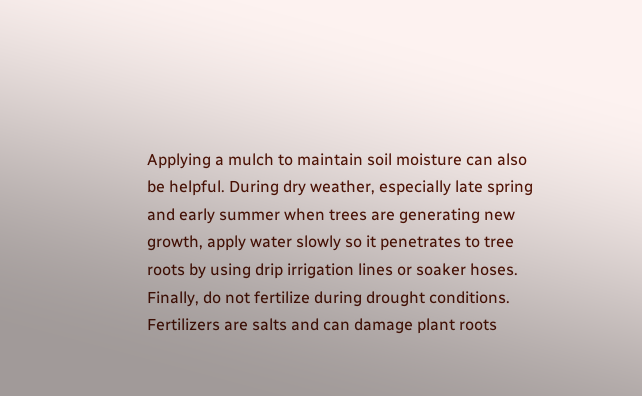Applying a mulch to maintain soil moisture can also be helpful. During dry weather, especially late spring  and early summer when trees are generating new growth, apply water slowly so it penetrates to tree  roots by using drip irrigation lines or soaker hoses. Finally, do not fertilize during drought conditions. Fertilizers are salts and can damage plant roots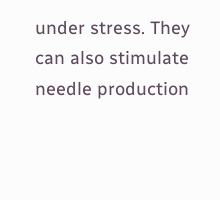under stress. They can also stimulate needle production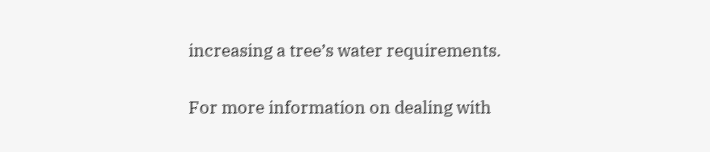increasing a tree’s water requirements.

For more information on dealing with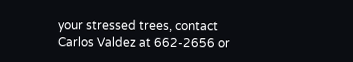your stressed trees, contact Carlos Valdez at 662-2656 or